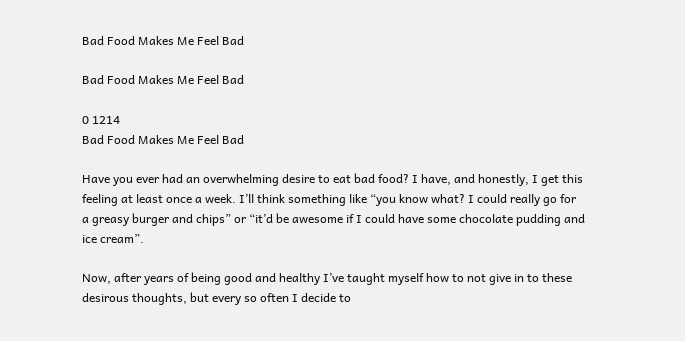Bad Food Makes Me Feel Bad

Bad Food Makes Me Feel Bad

0 1214
Bad Food Makes Me Feel Bad

Have you ever had an overwhelming desire to eat bad food? I have, and honestly, I get this feeling at least once a week. I’ll think something like “you know what? I could really go for a greasy burger and chips” or “it’d be awesome if I could have some chocolate pudding and ice cream”.

Now, after years of being good and healthy I’ve taught myself how to not give in to these desirous thoughts, but every so often I decide to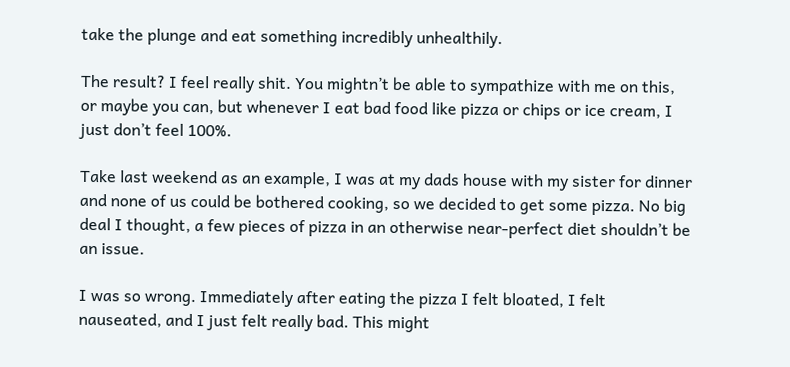take the plunge and eat something incredibly unhealthily.

The result? I feel really shit. You mightn’t be able to sympathize with me on this, or maybe you can, but whenever I eat bad food like pizza or chips or ice cream, I just don’t feel 100%.

Take last weekend as an example, I was at my dads house with my sister for dinner and none of us could be bothered cooking, so we decided to get some pizza. No big deal I thought, a few pieces of pizza in an otherwise near-perfect diet shouldn’t be an issue.

I was so wrong. Immediately after eating the pizza I felt bloated, I felt nauseated, and I just felt really bad. This might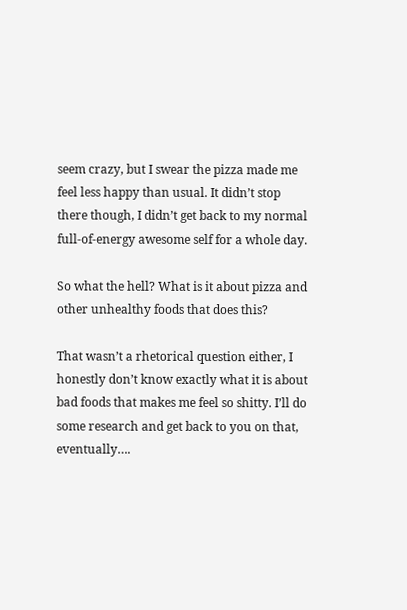seem crazy, but I swear the pizza made me feel less happy than usual. It didn’t stop there though, I didn’t get back to my normal full-of-energy awesome self for a whole day.

So what the hell? What is it about pizza and other unhealthy foods that does this?

That wasn’t a rhetorical question either, I honestly don’t know exactly what it is about bad foods that makes me feel so shitty. I’ll do some research and get back to you on that, eventually….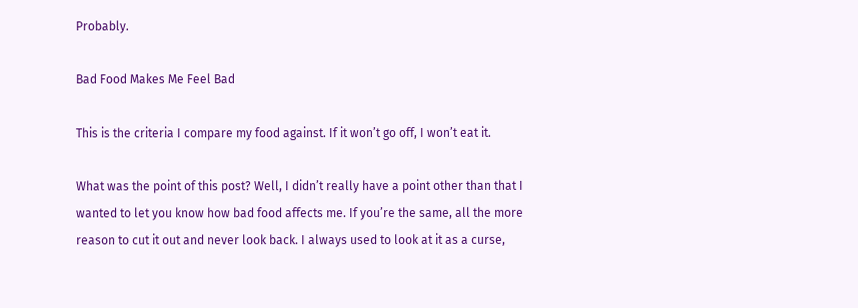Probably.

Bad Food Makes Me Feel Bad

This is the criteria I compare my food against. If it won’t go off, I won’t eat it.

What was the point of this post? Well, I didn’t really have a point other than that I wanted to let you know how bad food affects me. If you’re the same, all the more reason to cut it out and never look back. I always used to look at it as a curse,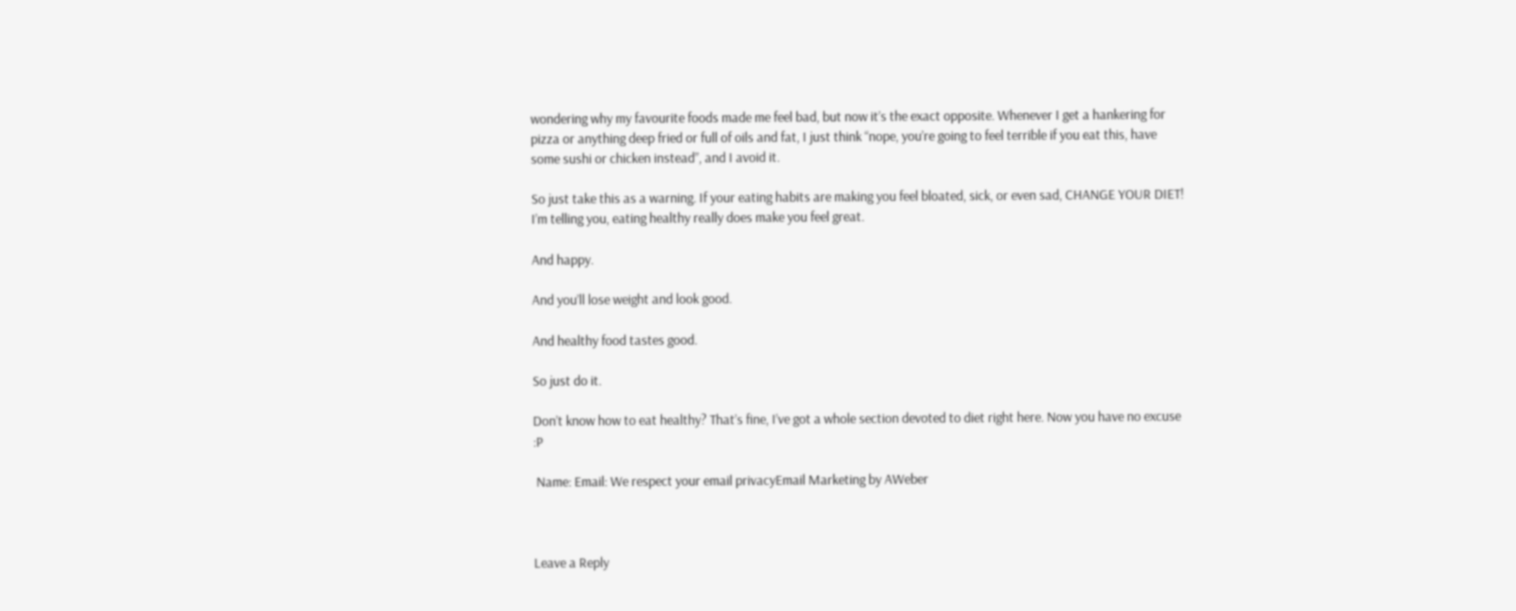wondering why my favourite foods made me feel bad, but now it’s the exact opposite. Whenever I get a hankering for pizza or anything deep fried or full of oils and fat, I just think “nope, you’re going to feel terrible if you eat this, have some sushi or chicken instead”, and I avoid it.

So just take this as a warning. If your eating habits are making you feel bloated, sick, or even sad, CHANGE YOUR DIET! I’m telling you, eating healthy really does make you feel great.

And happy.

And you’ll lose weight and look good.

And healthy food tastes good.

So just do it.

Don’t know how to eat healthy? That’s fine, I’ve got a whole section devoted to diet right here. Now you have no excuse :P

 Name: Email: We respect your email privacyEmail Marketing by AWeber



Leave a Reply